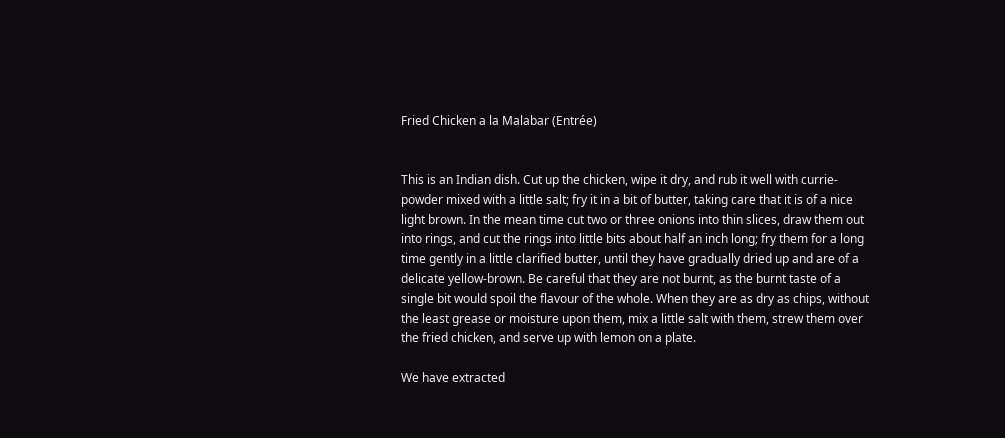Fried Chicken a la Malabar (Entrée)


This is an Indian dish. Cut up the chicken, wipe it dry, and rub it well with currie-powder mixed with a little salt; fry it in a bit of butter, taking care that it is of a nice light brown. In the mean time cut two or three onions into thin slices, draw them out into rings, and cut the rings into little bits about half an inch long; fry them for a long time gently in a little clarified butter, until they have gradually dried up and are of a delicate yellow-brown. Be careful that they are not burnt, as the burnt taste of a single bit would spoil the flavour of the whole. When they are as dry as chips, without the least grease or moisture upon them, mix a little salt with them, strew them over the fried chicken, and serve up with lemon on a plate.

We have extracted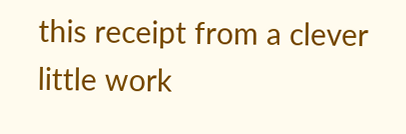this receipt from a clever little work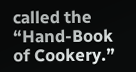called the “Hand-Book of Cookery.”